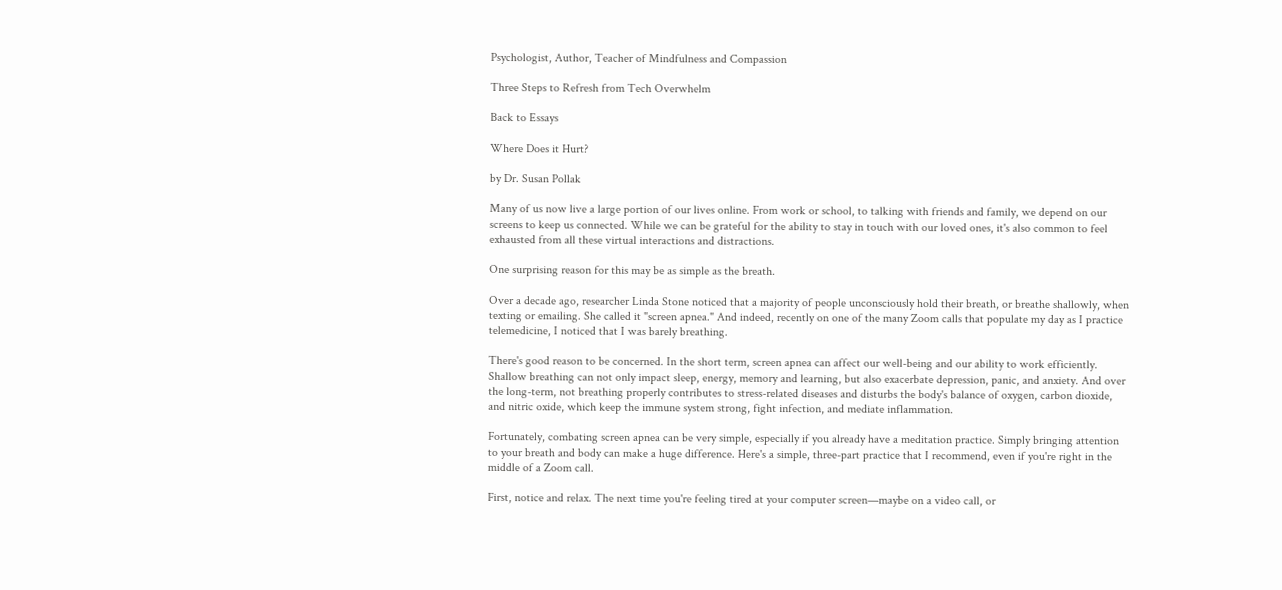Psychologist, Author, Teacher of Mindfulness and Compassion

Three Steps to Refresh from Tech Overwhelm

Back to Essays

Where Does it Hurt?

by Dr. Susan Pollak

Many of us now live a large portion of our lives online. From work or school, to talking with friends and family, we depend on our screens to keep us connected. While we can be grateful for the ability to stay in touch with our loved ones, it's also common to feel exhausted from all these virtual interactions and distractions.

One surprising reason for this may be as simple as the breath.

Over a decade ago, researcher Linda Stone noticed that a majority of people unconsciously hold their breath, or breathe shallowly, when texting or emailing. She called it "screen apnea." And indeed, recently on one of the many Zoom calls that populate my day as I practice telemedicine, I noticed that I was barely breathing.

There's good reason to be concerned. In the short term, screen apnea can affect our well-being and our ability to work efficiently. Shallow breathing can not only impact sleep, energy, memory and learning, but also exacerbate depression, panic, and anxiety. And over the long-term, not breathing properly contributes to stress-related diseases and disturbs the body's balance of oxygen, carbon dioxide, and nitric oxide, which keep the immune system strong, fight infection, and mediate inflammation.

Fortunately, combating screen apnea can be very simple, especially if you already have a meditation practice. Simply bringing attention to your breath and body can make a huge difference. Here's a simple, three-part practice that I recommend, even if you're right in the middle of a Zoom call.

First, notice and relax. The next time you're feeling tired at your computer screen—maybe on a video call, or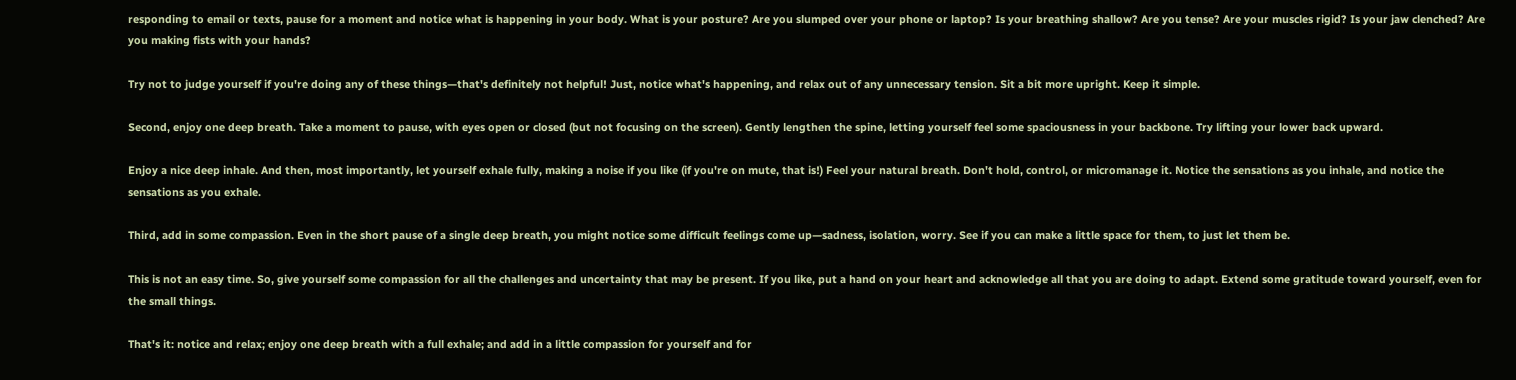responding to email or texts, pause for a moment and notice what is happening in your body. What is your posture? Are you slumped over your phone or laptop? Is your breathing shallow? Are you tense? Are your muscles rigid? Is your jaw clenched? Are you making fists with your hands?

Try not to judge yourself if you're doing any of these things—that's definitely not helpful! Just, notice what's happening, and relax out of any unnecessary tension. Sit a bit more upright. Keep it simple.

Second, enjoy one deep breath. Take a moment to pause, with eyes open or closed (but not focusing on the screen). Gently lengthen the spine, letting yourself feel some spaciousness in your backbone. Try lifting your lower back upward.

Enjoy a nice deep inhale. And then, most importantly, let yourself exhale fully, making a noise if you like (if you're on mute, that is!) Feel your natural breath. Don't hold, control, or micromanage it. Notice the sensations as you inhale, and notice the sensations as you exhale.

Third, add in some compassion. Even in the short pause of a single deep breath, you might notice some difficult feelings come up—sadness, isolation, worry. See if you can make a little space for them, to just let them be.

This is not an easy time. So, give yourself some compassion for all the challenges and uncertainty that may be present. If you like, put a hand on your heart and acknowledge all that you are doing to adapt. Extend some gratitude toward yourself, even for the small things.

That's it: notice and relax; enjoy one deep breath with a full exhale; and add in a little compassion for yourself and for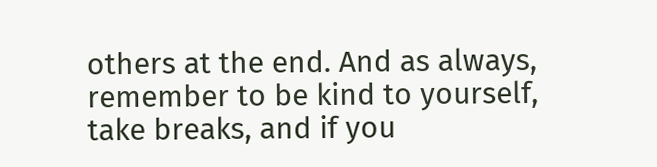others at the end. And as always, remember to be kind to yourself, take breaks, and if you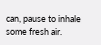can, pause to inhale some fresh air.